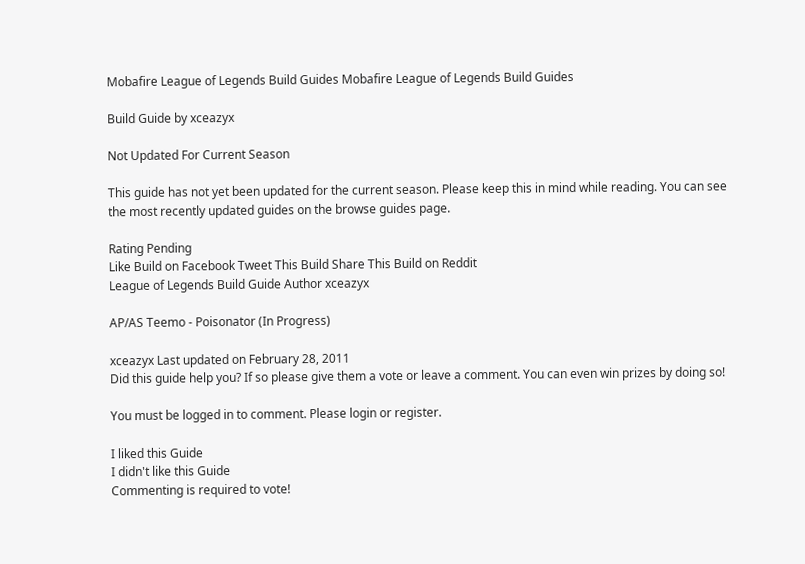Mobafire League of Legends Build Guides Mobafire League of Legends Build Guides

Build Guide by xceazyx

Not Updated For Current Season

This guide has not yet been updated for the current season. Please keep this in mind while reading. You can see the most recently updated guides on the browse guides page.

Rating Pending
Like Build on Facebook Tweet This Build Share This Build on Reddit
League of Legends Build Guide Author xceazyx

AP/AS Teemo - Poisonator (In Progress)

xceazyx Last updated on February 28, 2011
Did this guide help you? If so please give them a vote or leave a comment. You can even win prizes by doing so!

You must be logged in to comment. Please login or register.

I liked this Guide
I didn't like this Guide
Commenting is required to vote!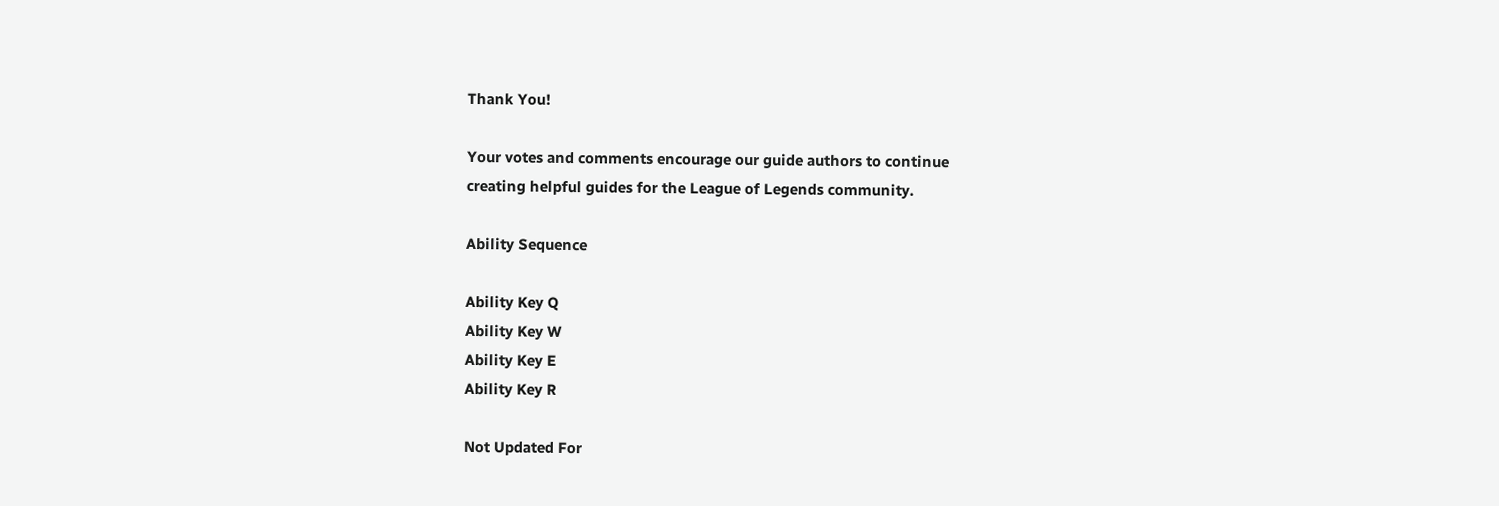Thank You!

Your votes and comments encourage our guide authors to continue
creating helpful guides for the League of Legends community.

Ability Sequence

Ability Key Q
Ability Key W
Ability Key E
Ability Key R

Not Updated For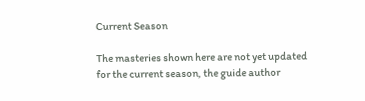Current Season

The masteries shown here are not yet updated for the current season, the guide author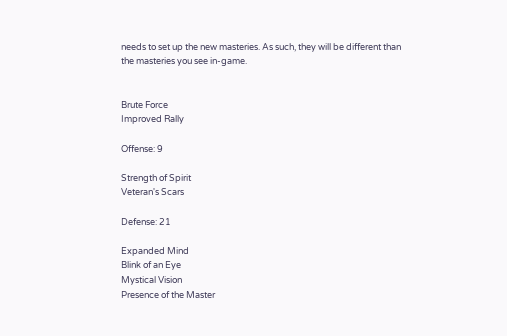needs to set up the new masteries. As such, they will be different than the masteries you see in-game.


Brute Force
Improved Rally

Offense: 9

Strength of Spirit
Veteran's Scars

Defense: 21

Expanded Mind
Blink of an Eye
Mystical Vision
Presence of the Master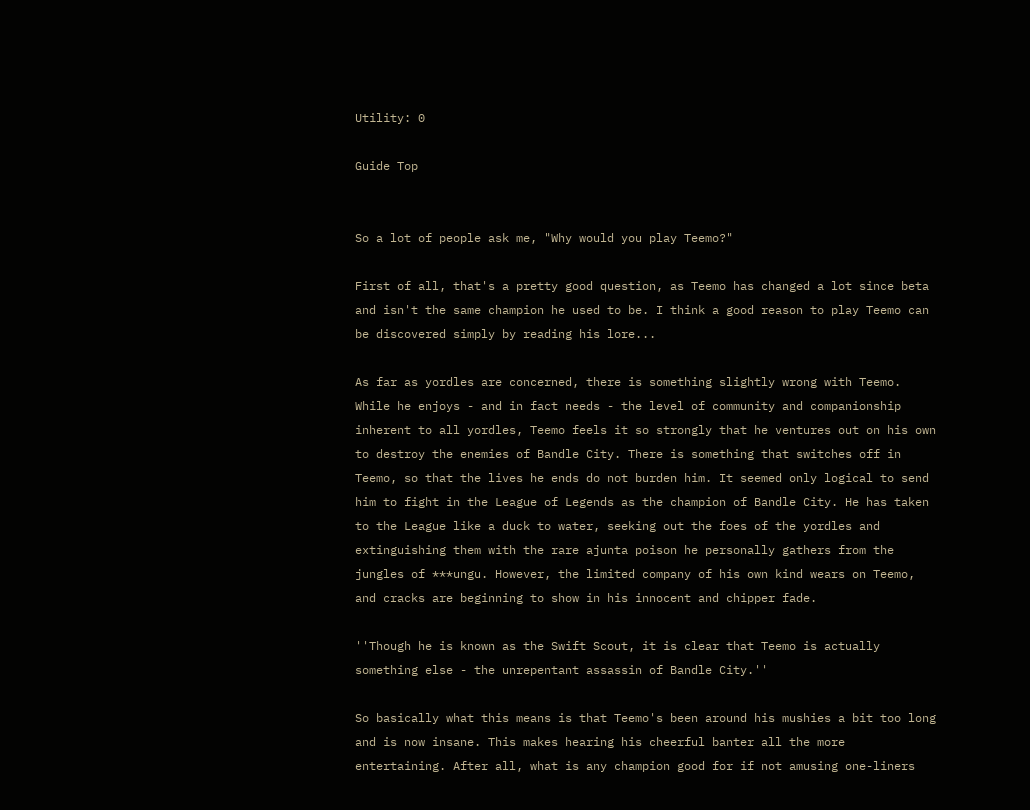Utility: 0

Guide Top


So a lot of people ask me, "Why would you play Teemo?"

First of all, that's a pretty good question, as Teemo has changed a lot since beta and isn't the same champion he used to be. I think a good reason to play Teemo can be discovered simply by reading his lore...

As far as yordles are concerned, there is something slightly wrong with Teemo. While he enjoys - and in fact needs - the level of community and companionship inherent to all yordles, Teemo feels it so strongly that he ventures out on his own to destroy the enemies of Bandle City. There is something that switches off in Teemo, so that the lives he ends do not burden him. It seemed only logical to send him to fight in the League of Legends as the champion of Bandle City. He has taken to the League like a duck to water, seeking out the foes of the yordles and extinguishing them with the rare ajunta poison he personally gathers from the jungles of ***ungu. However, the limited company of his own kind wears on Teemo, and cracks are beginning to show in his innocent and chipper fade.

''Though he is known as the Swift Scout, it is clear that Teemo is actually something else - the unrepentant assassin of Bandle City.''

So basically what this means is that Teemo's been around his mushies a bit too long and is now insane. This makes hearing his cheerful banter all the more entertaining. After all, what is any champion good for if not amusing one-liners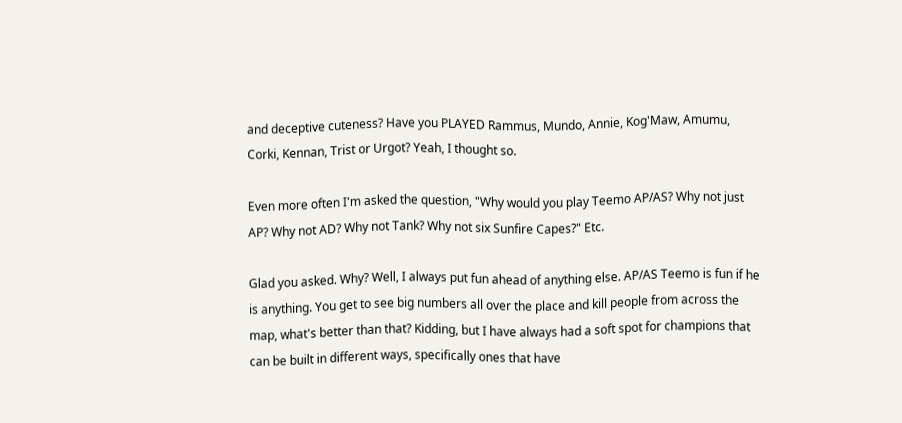and deceptive cuteness? Have you PLAYED Rammus, Mundo, Annie, Kog'Maw, Amumu, Corki, Kennan, Trist or Urgot? Yeah, I thought so.

Even more often I'm asked the question, "Why would you play Teemo AP/AS? Why not just AP? Why not AD? Why not Tank? Why not six Sunfire Capes?" Etc.

Glad you asked. Why? Well, I always put fun ahead of anything else. AP/AS Teemo is fun if he is anything. You get to see big numbers all over the place and kill people from across the map, what's better than that? Kidding, but I have always had a soft spot for champions that can be built in different ways, specifically ones that have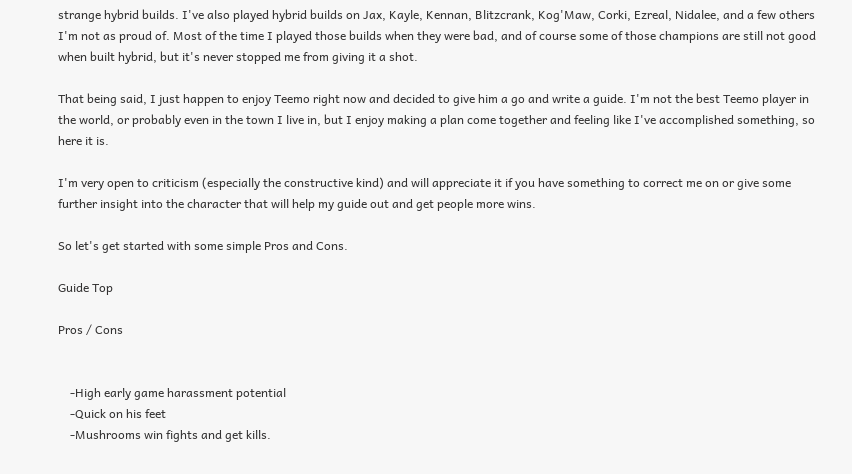strange hybrid builds. I've also played hybrid builds on Jax, Kayle, Kennan, Blitzcrank, Kog'Maw, Corki, Ezreal, Nidalee, and a few others I'm not as proud of. Most of the time I played those builds when they were bad, and of course some of those champions are still not good when built hybrid, but it's never stopped me from giving it a shot.

That being said, I just happen to enjoy Teemo right now and decided to give him a go and write a guide. I'm not the best Teemo player in the world, or probably even in the town I live in, but I enjoy making a plan come together and feeling like I've accomplished something, so here it is.

I'm very open to criticism (especially the constructive kind) and will appreciate it if you have something to correct me on or give some further insight into the character that will help my guide out and get people more wins.

So let's get started with some simple Pros and Cons.

Guide Top

Pros / Cons


    -High early game harassment potential
    -Quick on his feet
    -Mushrooms win fights and get kills.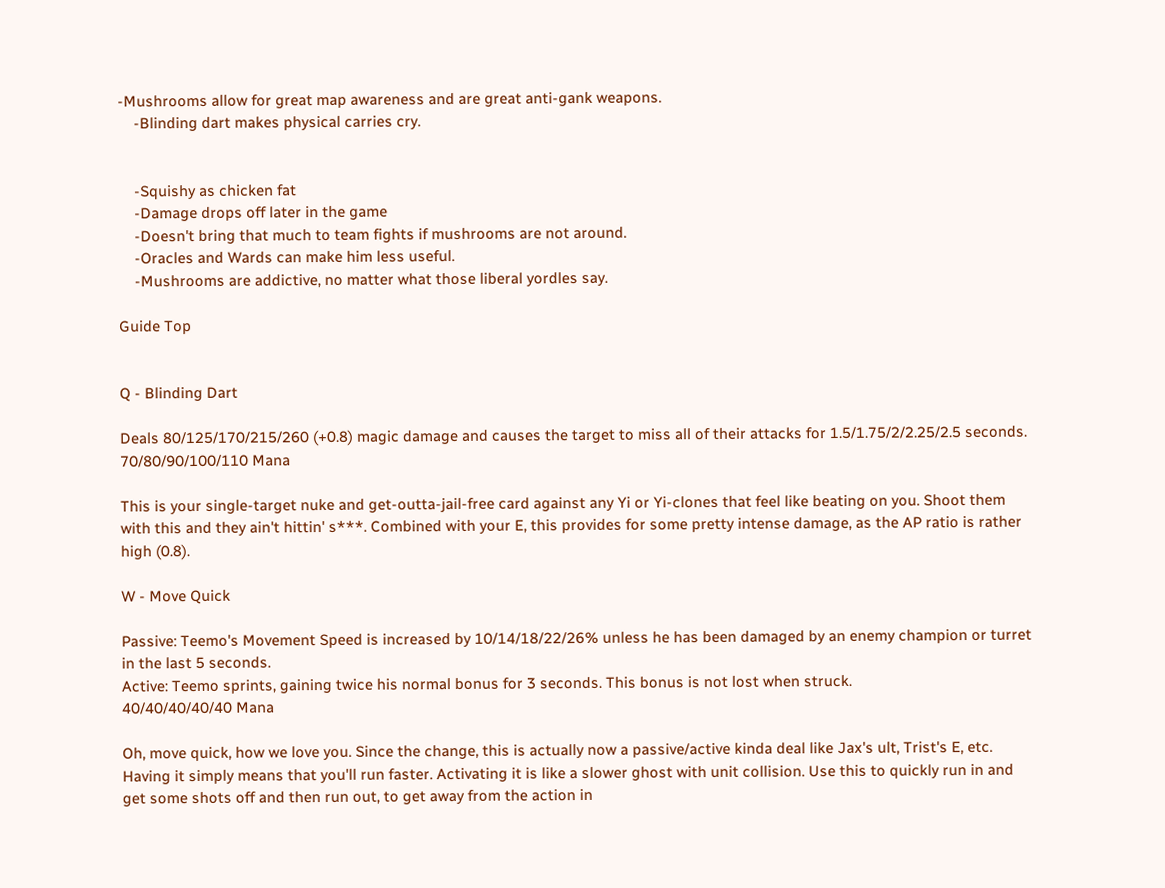-Mushrooms allow for great map awareness and are great anti-gank weapons.
    -Blinding dart makes physical carries cry.


    -Squishy as chicken fat
    -Damage drops off later in the game
    -Doesn't bring that much to team fights if mushrooms are not around.
    -Oracles and Wards can make him less useful.
    -Mushrooms are addictive, no matter what those liberal yordles say.

Guide Top


Q - Blinding Dart

Deals 80/125/170/215/260 (+0.8) magic damage and causes the target to miss all of their attacks for 1.5/1.75/2/2.25/2.5 seconds.
70/80/90/100/110 Mana

This is your single-target nuke and get-outta-jail-free card against any Yi or Yi-clones that feel like beating on you. Shoot them with this and they ain't hittin' s***. Combined with your E, this provides for some pretty intense damage, as the AP ratio is rather high (0.8).

W - Move Quick

Passive: Teemo's Movement Speed is increased by 10/14/18/22/26% unless he has been damaged by an enemy champion or turret in the last 5 seconds.
Active: Teemo sprints, gaining twice his normal bonus for 3 seconds. This bonus is not lost when struck.
40/40/40/40/40 Mana

Oh, move quick, how we love you. Since the change, this is actually now a passive/active kinda deal like Jax's ult, Trist's E, etc. Having it simply means that you'll run faster. Activating it is like a slower ghost with unit collision. Use this to quickly run in and get some shots off and then run out, to get away from the action in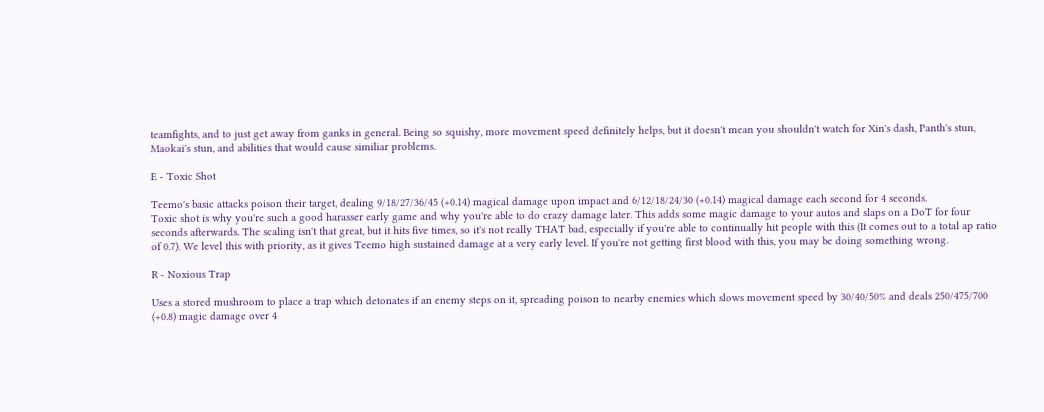teamfights, and to just get away from ganks in general. Being so squishy, more movement speed definitely helps, but it doesn't mean you shouldn't watch for Xin's dash, Panth's stun, Maokai's stun, and abilities that would cause similiar problems.

E - Toxic Shot

Teemo's basic attacks poison their target, dealing 9/18/27/36/45 (+0.14) magical damage upon impact and 6/12/18/24/30 (+0.14) magical damage each second for 4 seconds.
Toxic shot is why you're such a good harasser early game and why you're able to do crazy damage later. This adds some magic damage to your autos and slaps on a DoT for four seconds afterwards. The scaling isn't that great, but it hits five times, so it's not really THAT bad, especially if you're able to continually hit people with this (It comes out to a total ap ratio of 0.7). We level this with priority, as it gives Teemo high sustained damage at a very early level. If you're not getting first blood with this, you may be doing something wrong.

R - Noxious Trap

Uses a stored mushroom to place a trap which detonates if an enemy steps on it, spreading poison to nearby enemies which slows movement speed by 30/40/50% and deals 250/475/700 (+0.8) magic damage over 4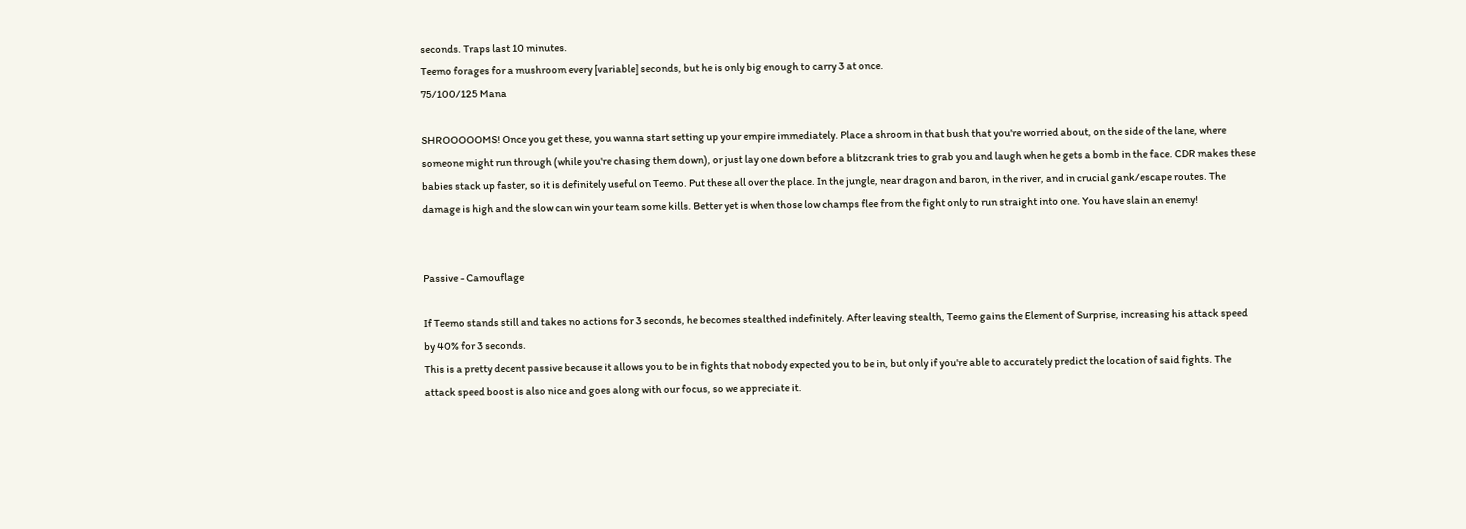seconds. Traps last 10 minutes.
Teemo forages for a mushroom every [variable] seconds, but he is only big enough to carry 3 at once.
75/100/125 Mana

SHROOOOOMS! Once you get these, you wanna start setting up your empire immediately. Place a shroom in that bush that you're worried about, on the side of the lane, where someone might run through (while you're chasing them down), or just lay one down before a blitzcrank tries to grab you and laugh when he gets a bomb in the face. CDR makes these babies stack up faster, so it is definitely useful on Teemo. Put these all over the place. In the jungle, near dragon and baron, in the river, and in crucial gank/escape routes. The damage is high and the slow can win your team some kills. Better yet is when those low champs flee from the fight only to run straight into one. You have slain an enemy!


Passive - Camouflage

If Teemo stands still and takes no actions for 3 seconds, he becomes stealthed indefinitely. After leaving stealth, Teemo gains the Element of Surprise, increasing his attack speed by 40% for 3 seconds.
This is a pretty decent passive because it allows you to be in fights that nobody expected you to be in, but only if you're able to accurately predict the location of said fights. The attack speed boost is also nice and goes along with our focus, so we appreciate it.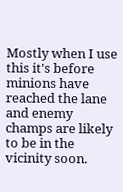Mostly when I use this it's before minions have reached the lane and enemy champs are likely to be in the vicinity soon.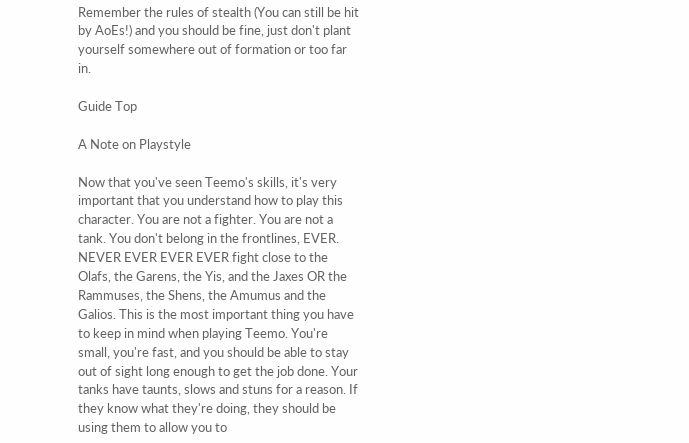Remember the rules of stealth (You can still be hit by AoEs!) and you should be fine, just don't plant yourself somewhere out of formation or too far in.

Guide Top

A Note on Playstyle

Now that you've seen Teemo's skills, it's very important that you understand how to play this character. You are not a fighter. You are not a tank. You don't belong in the frontlines, EVER. NEVER EVER EVER EVER fight close to the Olafs, the Garens, the Yis, and the Jaxes OR the Rammuses, the Shens, the Amumus and the Galios. This is the most important thing you have to keep in mind when playing Teemo. You're small, you're fast, and you should be able to stay out of sight long enough to get the job done. Your tanks have taunts, slows and stuns for a reason. If they know what they're doing, they should be using them to allow you to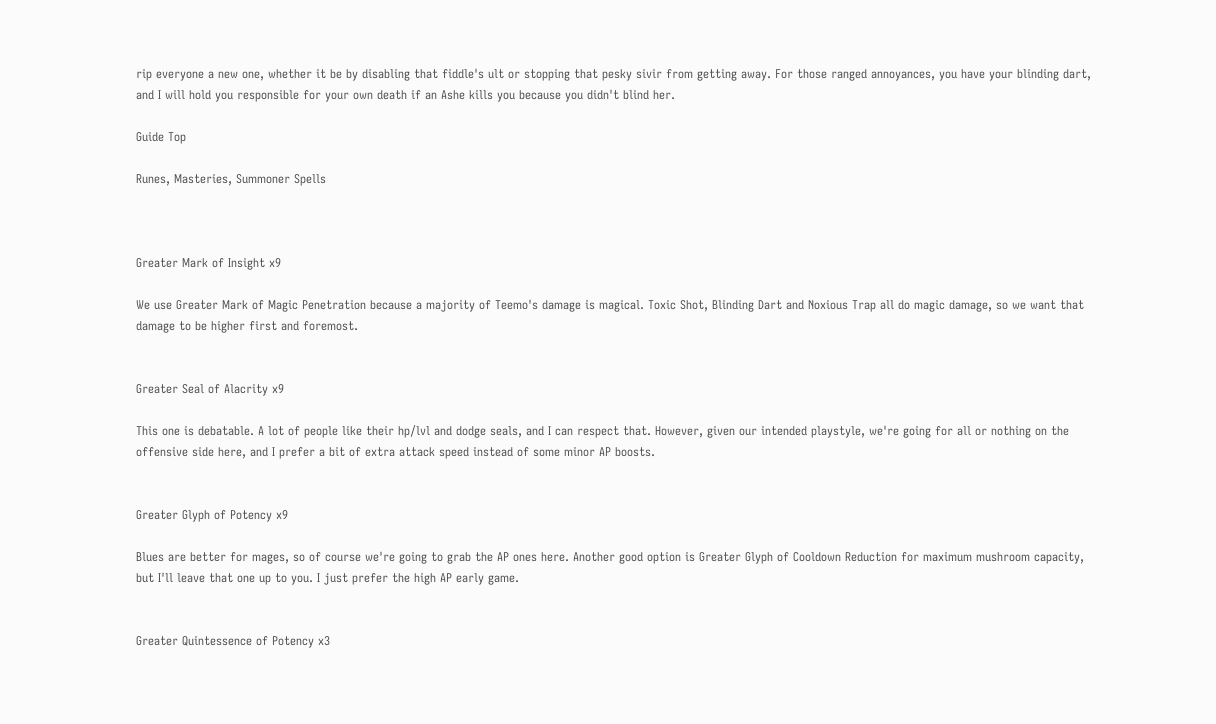rip everyone a new one, whether it be by disabling that fiddle's ult or stopping that pesky sivir from getting away. For those ranged annoyances, you have your blinding dart, and I will hold you responsible for your own death if an Ashe kills you because you didn't blind her.

Guide Top

Runes, Masteries, Summoner Spells



Greater Mark of Insight x9

We use Greater Mark of Magic Penetration because a majority of Teemo's damage is magical. Toxic Shot, Blinding Dart and Noxious Trap all do magic damage, so we want that damage to be higher first and foremost.


Greater Seal of Alacrity x9

This one is debatable. A lot of people like their hp/lvl and dodge seals, and I can respect that. However, given our intended playstyle, we're going for all or nothing on the offensive side here, and I prefer a bit of extra attack speed instead of some minor AP boosts.


Greater Glyph of Potency x9

Blues are better for mages, so of course we're going to grab the AP ones here. Another good option is Greater Glyph of Cooldown Reduction for maximum mushroom capacity, but I'll leave that one up to you. I just prefer the high AP early game.


Greater Quintessence of Potency x3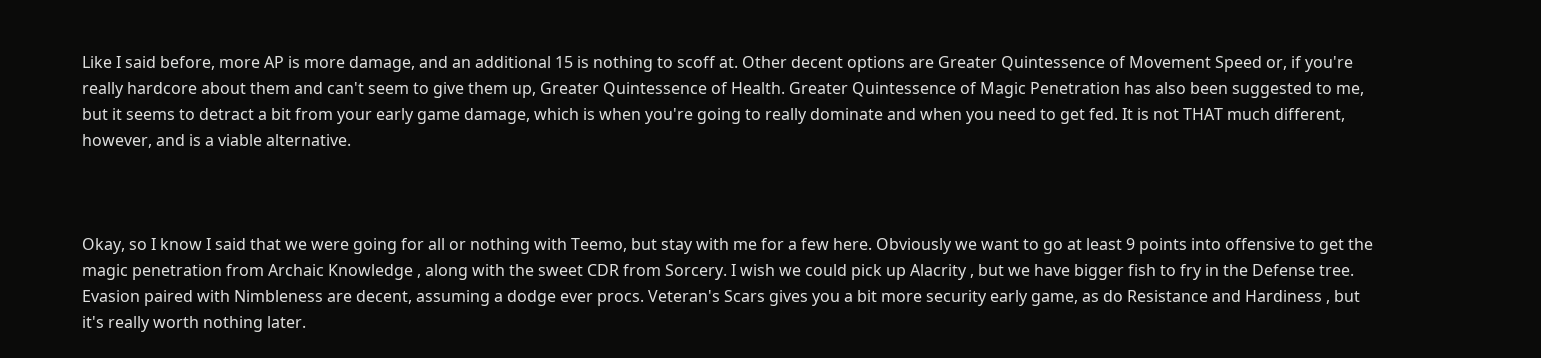Like I said before, more AP is more damage, and an additional 15 is nothing to scoff at. Other decent options are Greater Quintessence of Movement Speed or, if you're really hardcore about them and can't seem to give them up, Greater Quintessence of Health. Greater Quintessence of Magic Penetration has also been suggested to me, but it seems to detract a bit from your early game damage, which is when you're going to really dominate and when you need to get fed. It is not THAT much different, however, and is a viable alternative.



Okay, so I know I said that we were going for all or nothing with Teemo, but stay with me for a few here. Obviously we want to go at least 9 points into offensive to get the magic penetration from Archaic Knowledge , along with the sweet CDR from Sorcery. I wish we could pick up Alacrity , but we have bigger fish to fry in the Defense tree. Evasion paired with Nimbleness are decent, assuming a dodge ever procs. Veteran's Scars gives you a bit more security early game, as do Resistance and Hardiness , but it's really worth nothing later.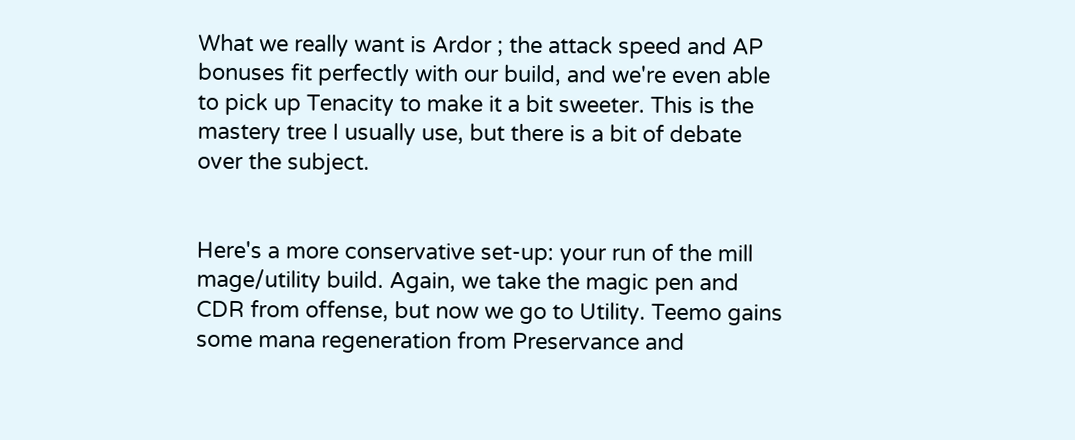What we really want is Ardor ; the attack speed and AP bonuses fit perfectly with our build, and we're even able to pick up Tenacity to make it a bit sweeter. This is the mastery tree I usually use, but there is a bit of debate over the subject.


Here's a more conservative set-up: your run of the mill mage/utility build. Again, we take the magic pen and CDR from offense, but now we go to Utility. Teemo gains some mana regeneration from Preservance and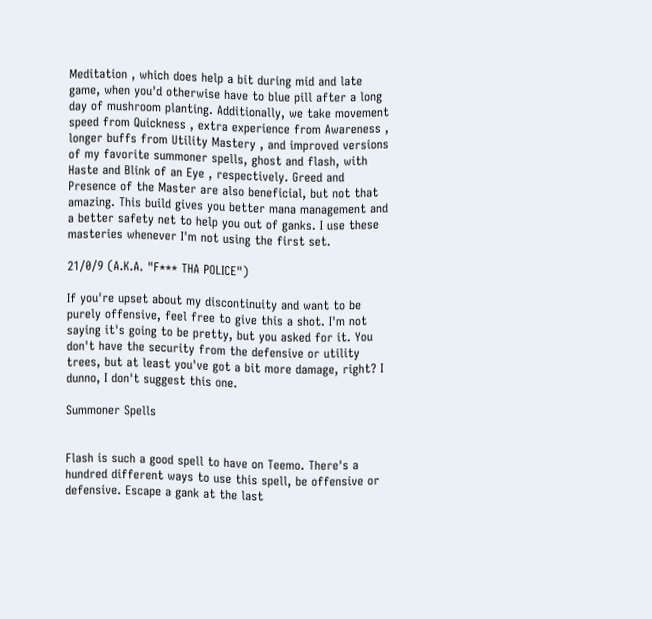Meditation , which does help a bit during mid and late game, when you'd otherwise have to blue pill after a long day of mushroom planting. Additionally, we take movement speed from Quickness , extra experience from Awareness , longer buffs from Utility Mastery , and improved versions of my favorite summoner spells, ghost and flash, with Haste and Blink of an Eye , respectively. Greed and Presence of the Master are also beneficial, but not that amazing. This build gives you better mana management and a better safety net to help you out of ganks. I use these masteries whenever I'm not using the first set.

21/0/9 (A.K.A. "F*** THA POLICE")

If you're upset about my discontinuity and want to be purely offensive, feel free to give this a shot. I'm not saying it's going to be pretty, but you asked for it. You don't have the security from the defensive or utility trees, but at least you've got a bit more damage, right? I dunno, I don't suggest this one.

Summoner Spells


Flash is such a good spell to have on Teemo. There's a hundred different ways to use this spell, be offensive or defensive. Escape a gank at the last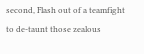second, Flash out of a teamfight to de-taunt those zealous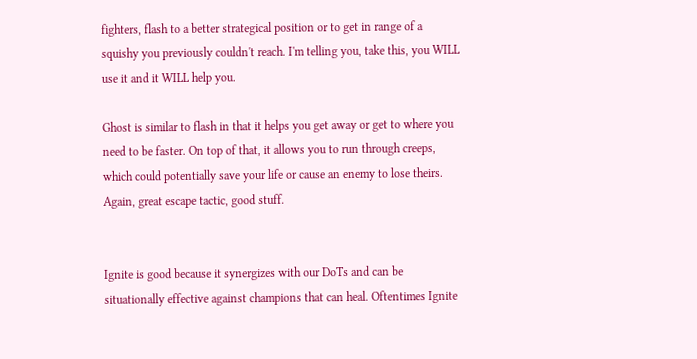fighters, flash to a better strategical position or to get in range of a squishy you previously couldn't reach. I'm telling you, take this, you WILL use it and it WILL help you.

Ghost is similar to flash in that it helps you get away or get to where you need to be faster. On top of that, it allows you to run through creeps, which could potentially save your life or cause an enemy to lose theirs. Again, great escape tactic, good stuff.


Ignite is good because it synergizes with our DoTs and can be situationally effective against champions that can heal. Oftentimes Ignite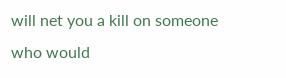will net you a kill on someone who would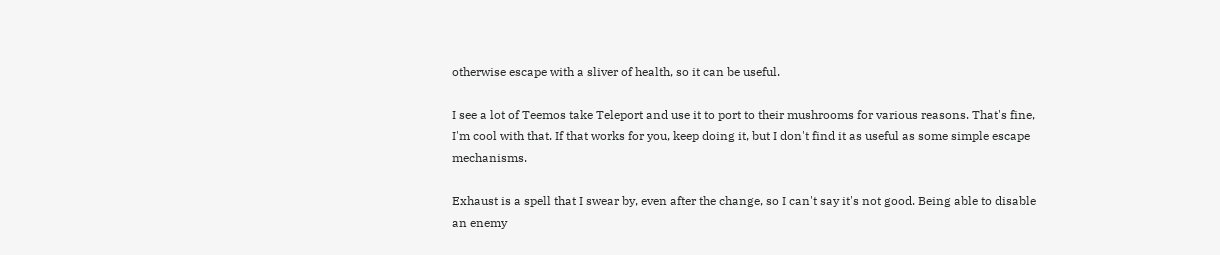otherwise escape with a sliver of health, so it can be useful.

I see a lot of Teemos take Teleport and use it to port to their mushrooms for various reasons. That's fine, I'm cool with that. If that works for you, keep doing it, but I don't find it as useful as some simple escape mechanisms.

Exhaust is a spell that I swear by, even after the change, so I can't say it's not good. Being able to disable an enemy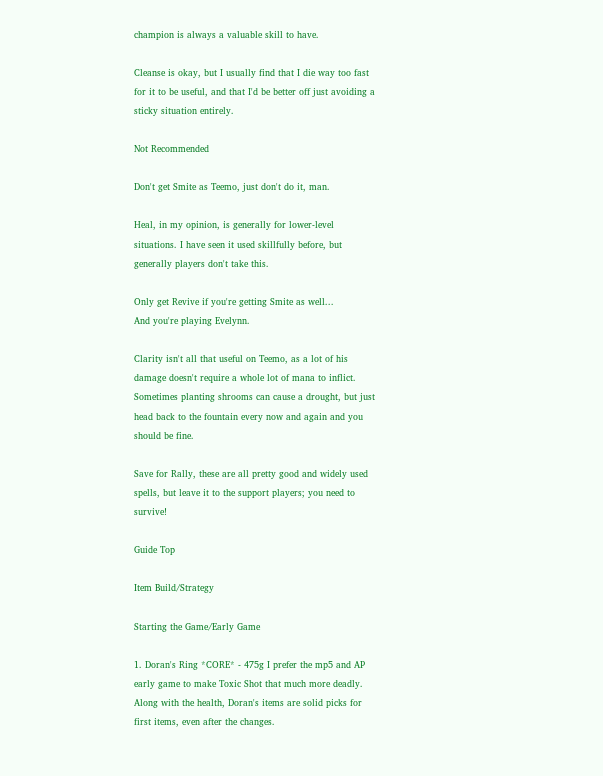champion is always a valuable skill to have.

Cleanse is okay, but I usually find that I die way too fast for it to be useful, and that I'd be better off just avoiding a sticky situation entirely.

Not Recommended

Don't get Smite as Teemo, just don't do it, man.

Heal, in my opinion, is generally for lower-level situations. I have seen it used skillfully before, but generally players don't take this.

Only get Revive if you're getting Smite as well...
And you're playing Evelynn.

Clarity isn't all that useful on Teemo, as a lot of his damage doesn't require a whole lot of mana to inflict. Sometimes planting shrooms can cause a drought, but just head back to the fountain every now and again and you should be fine.

Save for Rally, these are all pretty good and widely used spells, but leave it to the support players; you need to survive!

Guide Top

Item Build/Strategy

Starting the Game/Early Game

1. Doran's Ring *CORE* - 475g I prefer the mp5 and AP early game to make Toxic Shot that much more deadly. Along with the health, Doran's items are solid picks for first items, even after the changes.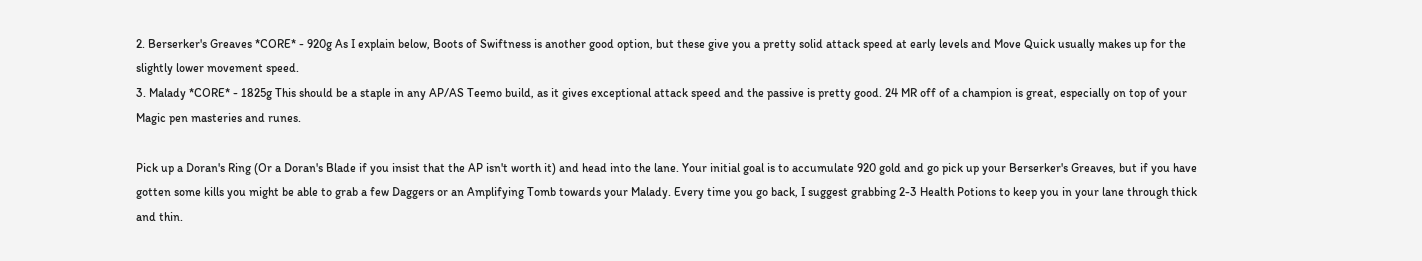2. Berserker's Greaves *CORE* - 920g As I explain below, Boots of Swiftness is another good option, but these give you a pretty solid attack speed at early levels and Move Quick usually makes up for the slightly lower movement speed.
3. Malady *CORE* - 1825g This should be a staple in any AP/AS Teemo build, as it gives exceptional attack speed and the passive is pretty good. 24 MR off of a champion is great, especially on top of your Magic pen masteries and runes.

Pick up a Doran's Ring (Or a Doran's Blade if you insist that the AP isn't worth it) and head into the lane. Your initial goal is to accumulate 920 gold and go pick up your Berserker's Greaves, but if you have gotten some kills you might be able to grab a few Daggers or an Amplifying Tomb towards your Malady. Every time you go back, I suggest grabbing 2-3 Health Potions to keep you in your lane through thick and thin.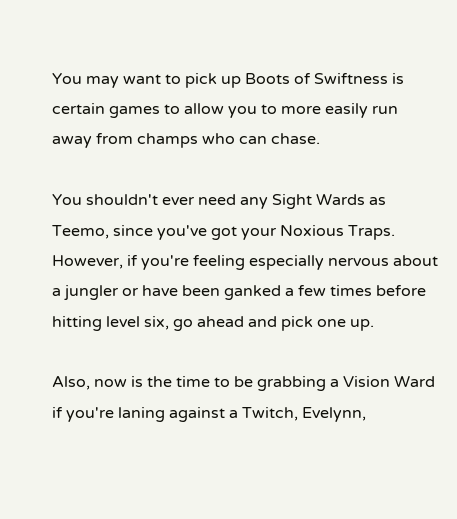You may want to pick up Boots of Swiftness is certain games to allow you to more easily run away from champs who can chase.

You shouldn't ever need any Sight Wards as Teemo, since you've got your Noxious Traps. However, if you're feeling especially nervous about a jungler or have been ganked a few times before hitting level six, go ahead and pick one up.

Also, now is the time to be grabbing a Vision Ward if you're laning against a Twitch, Evelynn,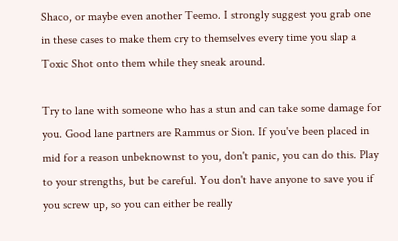Shaco, or maybe even another Teemo. I strongly suggest you grab one in these cases to make them cry to themselves every time you slap a Toxic Shot onto them while they sneak around.

Try to lane with someone who has a stun and can take some damage for you. Good lane partners are Rammus or Sion. If you've been placed in mid for a reason unbeknownst to you, don't panic, you can do this. Play to your strengths, but be careful. You don't have anyone to save you if you screw up, so you can either be really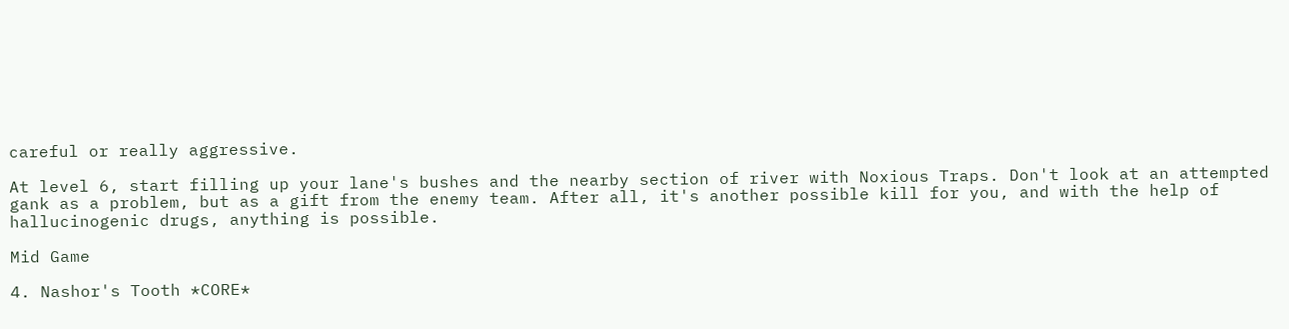careful or really aggressive.

At level 6, start filling up your lane's bushes and the nearby section of river with Noxious Traps. Don't look at an attempted gank as a problem, but as a gift from the enemy team. After all, it's another possible kill for you, and with the help of hallucinogenic drugs, anything is possible.

Mid Game

4. Nashor's Tooth *CORE*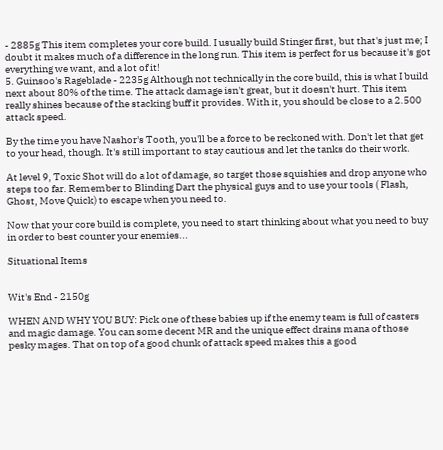- 2885g This item completes your core build. I usually build Stinger first, but that's just me; I doubt it makes much of a difference in the long run. This item is perfect for us because it's got everything we want, and a lot of it!
5. Guinsoo's Rageblade - 2235g Although not technically in the core build, this is what I build next about 80% of the time. The attack damage isn't great, but it doesn't hurt. This item really shines because of the stacking buff it provides. With it, you should be close to a 2.500 attack speed.

By the time you have Nashor's Tooth, you'll be a force to be reckoned with. Don't let that get to your head, though. It's still important to stay cautious and let the tanks do their work.

At level 9, Toxic Shot will do a lot of damage, so target those squishies and drop anyone who steps too far. Remember to Blinding Dart the physical guys and to use your tools ( Flash, Ghost, Move Quick) to escape when you need to.

Now that your core build is complete, you need to start thinking about what you need to buy in order to best counter your enemies...

Situational Items


Wit's End - 2150g

WHEN AND WHY YOU BUY: Pick one of these babies up if the enemy team is full of casters and magic damage. You can some decent MR and the unique effect drains mana of those pesky mages. That on top of a good chunk of attack speed makes this a good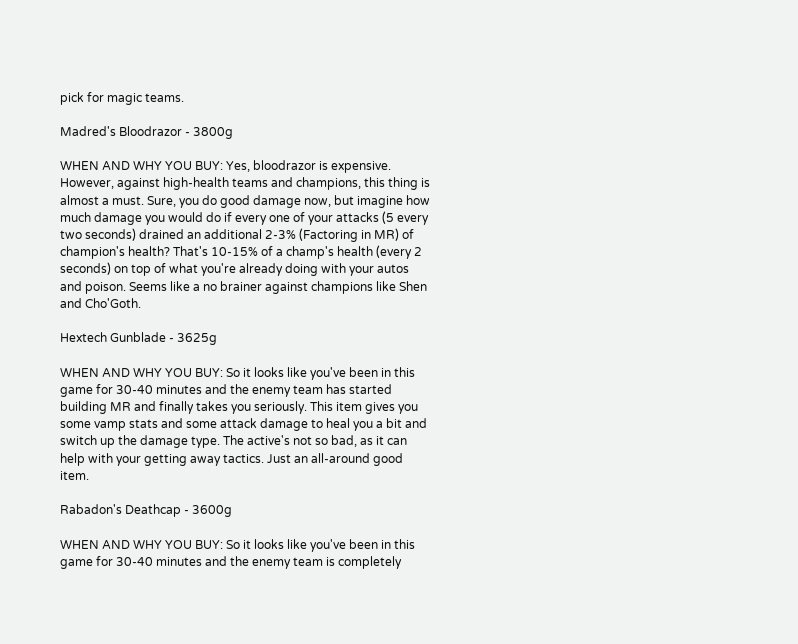pick for magic teams.

Madred's Bloodrazor - 3800g

WHEN AND WHY YOU BUY: Yes, bloodrazor is expensive. However, against high-health teams and champions, this thing is almost a must. Sure, you do good damage now, but imagine how much damage you would do if every one of your attacks (5 every two seconds) drained an additional 2-3% (Factoring in MR) of champion's health? That's 10-15% of a champ's health (every 2 seconds) on top of what you're already doing with your autos and poison. Seems like a no brainer against champions like Shen and Cho'Goth.

Hextech Gunblade - 3625g

WHEN AND WHY YOU BUY: So it looks like you've been in this game for 30-40 minutes and the enemy team has started building MR and finally takes you seriously. This item gives you some vamp stats and some attack damage to heal you a bit and switch up the damage type. The active's not so bad, as it can help with your getting away tactics. Just an all-around good item.

Rabadon's Deathcap - 3600g

WHEN AND WHY YOU BUY: So it looks like you've been in this game for 30-40 minutes and the enemy team is completely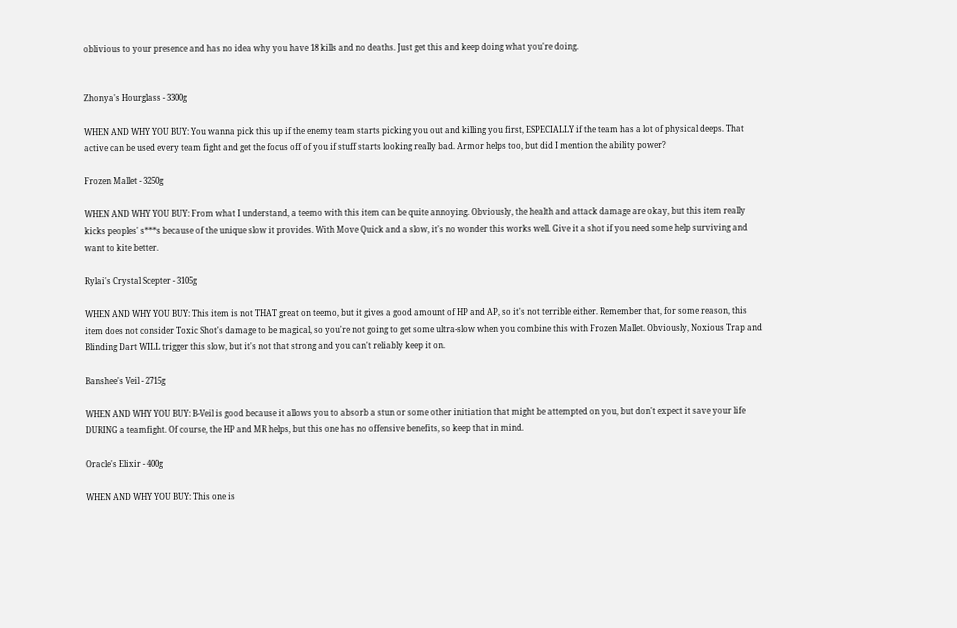oblivious to your presence and has no idea why you have 18 kills and no deaths. Just get this and keep doing what you're doing.


Zhonya's Hourglass - 3300g

WHEN AND WHY YOU BUY: You wanna pick this up if the enemy team starts picking you out and killing you first, ESPECIALLY if the team has a lot of physical deeps. That active can be used every team fight and get the focus off of you if stuff starts looking really bad. Armor helps too, but did I mention the ability power?

Frozen Mallet - 3250g

WHEN AND WHY YOU BUY: From what I understand, a teemo with this item can be quite annoying. Obviously, the health and attack damage are okay, but this item really kicks peoples' s***s because of the unique slow it provides. With Move Quick and a slow, it's no wonder this works well. Give it a shot if you need some help surviving and want to kite better.

Rylai's Crystal Scepter - 3105g

WHEN AND WHY YOU BUY: This item is not THAT great on teemo, but it gives a good amount of HP and AP, so it's not terrible either. Remember that, for some reason, this item does not consider Toxic Shot's damage to be magical, so you're not going to get some ultra-slow when you combine this with Frozen Mallet. Obviously, Noxious Trap and Blinding Dart WILL trigger this slow, but it's not that strong and you can't reliably keep it on.

Banshee's Veil - 2715g

WHEN AND WHY YOU BUY: B-Veil is good because it allows you to absorb a stun or some other initiation that might be attempted on you, but don't expect it save your life DURING a teamfight. Of course, the HP and MR helps, but this one has no offensive benefits, so keep that in mind.

Oracle's Elixir - 400g

WHEN AND WHY YOU BUY: This one is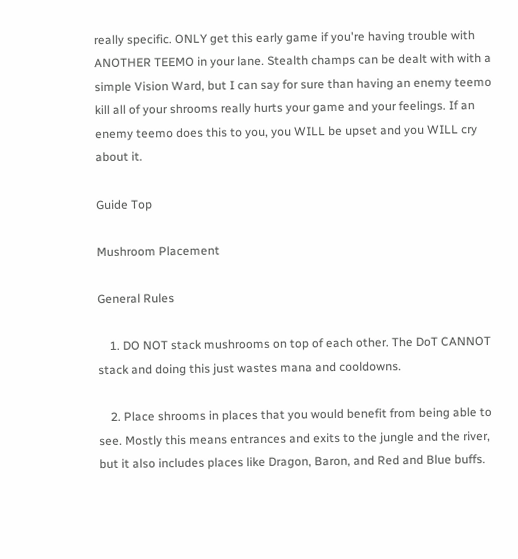really specific. ONLY get this early game if you're having trouble with ANOTHER TEEMO in your lane. Stealth champs can be dealt with with a simple Vision Ward, but I can say for sure than having an enemy teemo kill all of your shrooms really hurts your game and your feelings. If an enemy teemo does this to you, you WILL be upset and you WILL cry about it.

Guide Top

Mushroom Placement

General Rules

    1. DO NOT stack mushrooms on top of each other. The DoT CANNOT stack and doing this just wastes mana and cooldowns.

    2. Place shrooms in places that you would benefit from being able to see. Mostly this means entrances and exits to the jungle and the river, but it also includes places like Dragon, Baron, and Red and Blue buffs.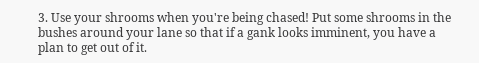3. Use your shrooms when you're being chased! Put some shrooms in the bushes around your lane so that if a gank looks imminent, you have a plan to get out of it.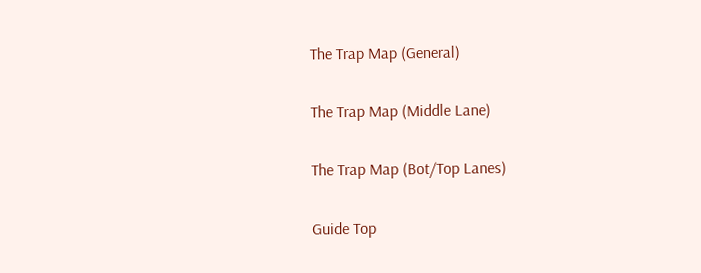The Trap Map (General)

The Trap Map (Middle Lane)

The Trap Map (Bot/Top Lanes)

Guide Top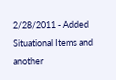2/28/2011 - Added Situational Items and another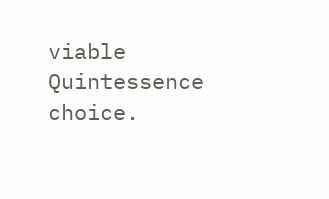viable Quintessence choice.